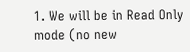1. We will be in Read Only mode (no new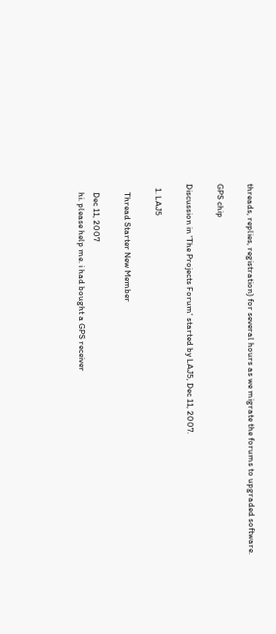threads, replies, registration) for several hours as we migrate the forums to upgraded software.

GPS chip

Discussion in 'The Projects Forum' started by LAJ5, Dec 11, 2007.

  1. LAJ5

    Thread Starter New Member

    Dec 11, 2007
    hi. please help me. i had bought a GPS receiver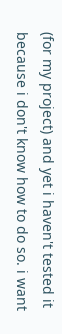(for my project) and yet i haven't tested it because i don't know how to do so. i want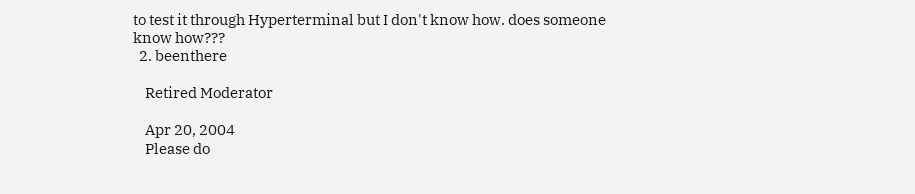to test it through Hyperterminal but I don't know how. does someone know how???
  2. beenthere

    Retired Moderator

    Apr 20, 2004
    Please do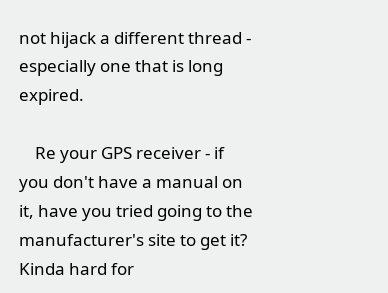not hijack a different thread - especially one that is long expired.

    Re your GPS receiver - if you don't have a manual on it, have you tried going to the manufacturer's site to get it? Kinda hard for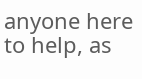anyone here to help, as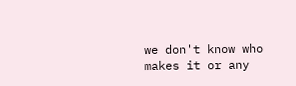we don't know who makes it or any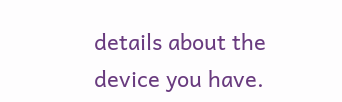details about the device you have.